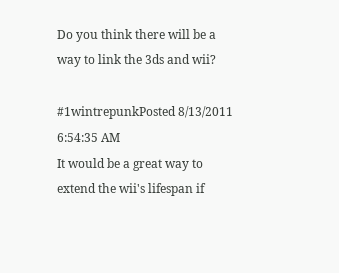Do you think there will be a way to link the 3ds and wii?

#1wintrepunkPosted 8/13/2011 6:54:35 AM
It would be a great way to extend the wii's lifespan if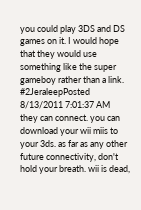you could play 3DS and DS games on it. I would hope that they would use something like the super gameboy rather than a link.
#2JeraleepPosted 8/13/2011 7:01:37 AM
they can connect. you can download your wii miis to your 3ds. as far as any other future connectivity, don't hold your breath. wii is dead,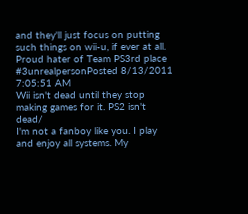and they'll just focus on putting such things on wii-u, if ever at all.
Proud hater of Team PS3rd place
#3unrealpersonPosted 8/13/2011 7:05:51 AM
Wii isn't dead until they stop making games for it. PS2 isn't dead/
I'm not a fanboy like you. I play and enjoy all systems. My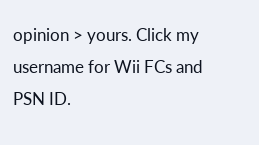opinion > yours. Click my username for Wii FCs and PSN ID.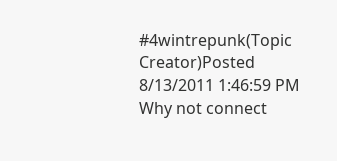#4wintrepunk(Topic Creator)Posted 8/13/2011 1:46:59 PM
Why not connect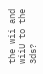the wii and wiiU to the 3ds?